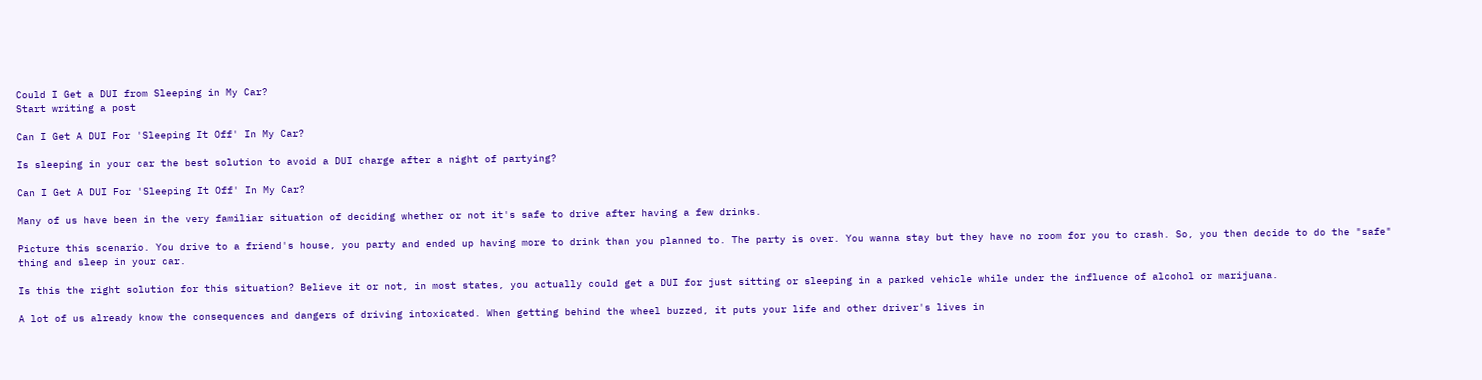Could I Get a DUI from Sleeping in My Car?
Start writing a post

Can I Get A DUI For 'Sleeping It Off' In My Car?

Is sleeping in your car the best solution to avoid a DUI charge after a night of partying?

Can I Get A DUI For 'Sleeping It Off' In My Car?

Many of us have been in the very familiar situation of deciding whether or not it's safe to drive after having a few drinks.

Picture this scenario. You drive to a friend's house, you party and ended up having more to drink than you planned to. The party is over. You wanna stay but they have no room for you to crash. So, you then decide to do the "safe" thing and sleep in your car.

Is this the right solution for this situation? Believe it or not, in most states, you actually could get a DUI for just sitting or sleeping in a parked vehicle while under the influence of alcohol or marijuana.

A lot of us already know the consequences and dangers of driving intoxicated. When getting behind the wheel buzzed, it puts your life and other driver's lives in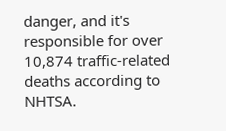danger, and it's responsible for over 10,874 traffic-related deaths according to NHTSA.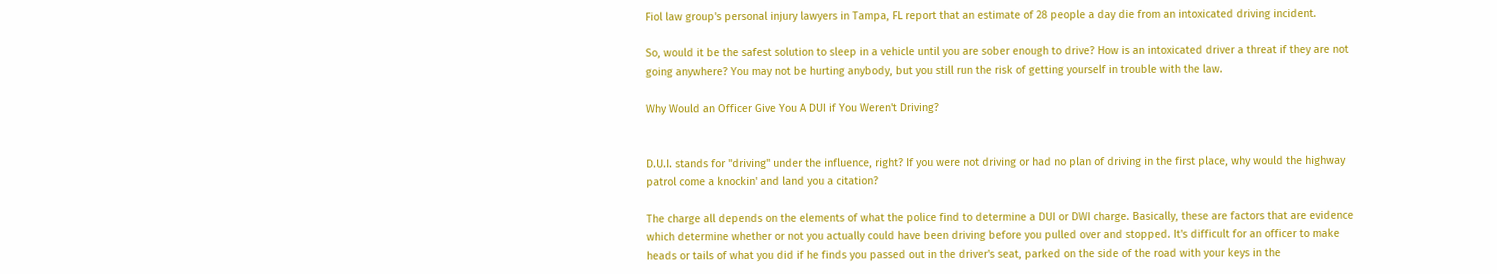Fiol law group's personal injury lawyers in Tampa, FL report that an estimate of 28 people a day die from an intoxicated driving incident.

So, would it be the safest solution to sleep in a vehicle until you are sober enough to drive? How is an intoxicated driver a threat if they are not going anywhere? You may not be hurting anybody, but you still run the risk of getting yourself in trouble with the law.

Why Would an Officer Give You A DUI if You Weren't Driving?


D.U.I. stands for "driving" under the influence, right? If you were not driving or had no plan of driving in the first place, why would the highway patrol come a knockin' and land you a citation?

The charge all depends on the elements of what the police find to determine a DUI or DWI charge. Basically, these are factors that are evidence which determine whether or not you actually could have been driving before you pulled over and stopped. It's difficult for an officer to make heads or tails of what you did if he finds you passed out in the driver's seat, parked on the side of the road with your keys in the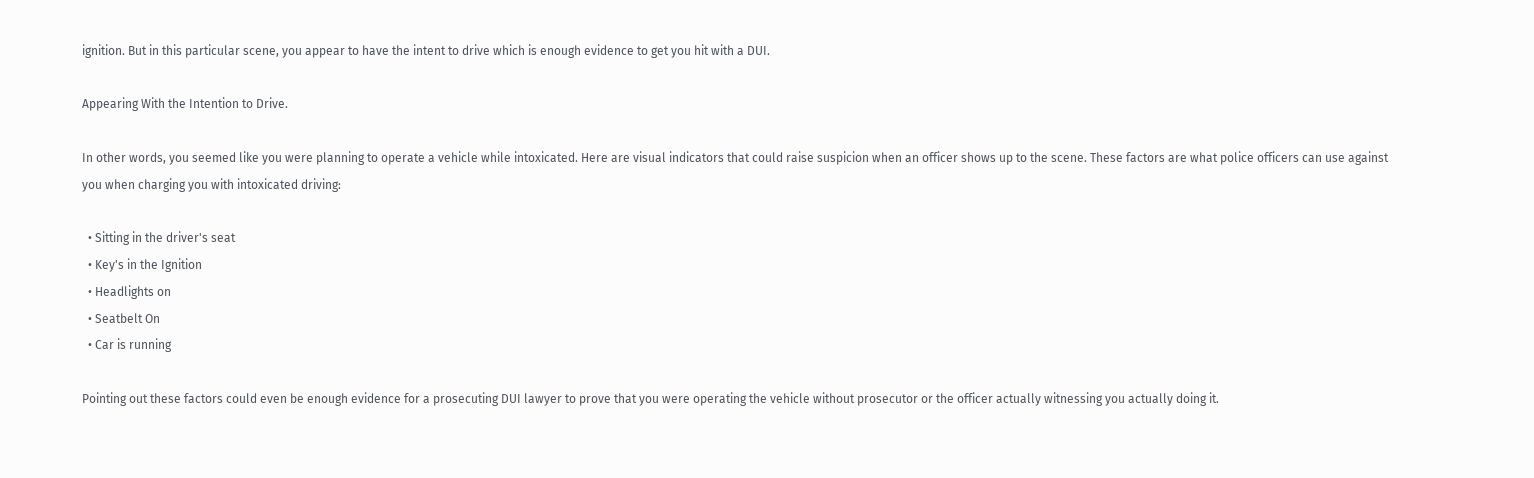ignition. But in this particular scene, you appear to have the intent to drive which is enough evidence to get you hit with a DUI.

Appearing With the Intention to Drive.

In other words, you seemed like you were planning to operate a vehicle while intoxicated. Here are visual indicators that could raise suspicion when an officer shows up to the scene. These factors are what police officers can use against you when charging you with intoxicated driving:

  • Sitting in the driver's seat
  • Key's in the Ignition
  • Headlights on
  • Seatbelt On
  • Car is running

Pointing out these factors could even be enough evidence for a prosecuting DUI lawyer to prove that you were operating the vehicle without prosecutor or the officer actually witnessing you actually doing it.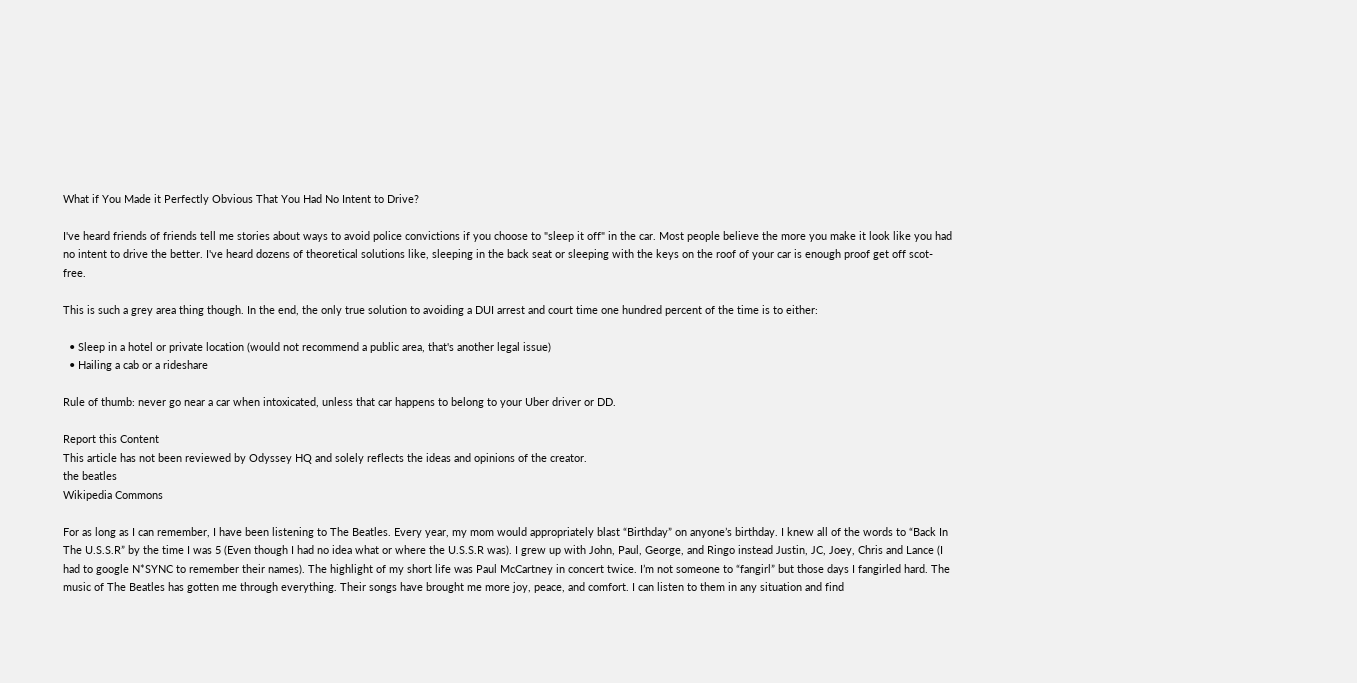What if You Made it Perfectly Obvious That You Had No Intent to Drive?

I've heard friends of friends tell me stories about ways to avoid police convictions if you choose to "sleep it off" in the car. Most people believe the more you make it look like you had no intent to drive the better. I've heard dozens of theoretical solutions like, sleeping in the back seat or sleeping with the keys on the roof of your car is enough proof get off scot-free.

This is such a grey area thing though. In the end, the only true solution to avoiding a DUI arrest and court time one hundred percent of the time is to either:

  • Sleep in a hotel or private location (would not recommend a public area, that's another legal issue)
  • Hailing a cab or a rideshare

Rule of thumb: never go near a car when intoxicated, unless that car happens to belong to your Uber driver or DD.

Report this Content
This article has not been reviewed by Odyssey HQ and solely reflects the ideas and opinions of the creator.
the beatles
Wikipedia Commons

For as long as I can remember, I have been listening to The Beatles. Every year, my mom would appropriately blast “Birthday” on anyone’s birthday. I knew all of the words to “Back In The U.S.S.R” by the time I was 5 (Even though I had no idea what or where the U.S.S.R was). I grew up with John, Paul, George, and Ringo instead Justin, JC, Joey, Chris and Lance (I had to google N*SYNC to remember their names). The highlight of my short life was Paul McCartney in concert twice. I’m not someone to “fangirl” but those days I fangirled hard. The music of The Beatles has gotten me through everything. Their songs have brought me more joy, peace, and comfort. I can listen to them in any situation and find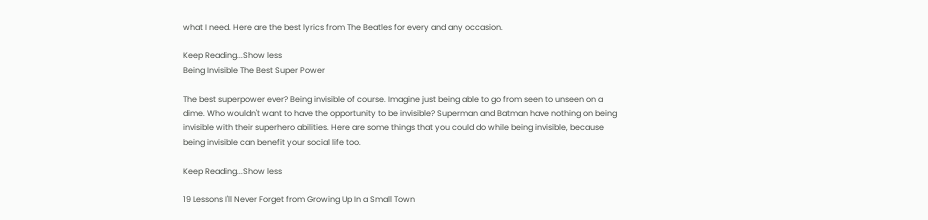what I need. Here are the best lyrics from The Beatles for every and any occasion.

Keep Reading...Show less
Being Invisible The Best Super Power

The best superpower ever? Being invisible of course. Imagine just being able to go from seen to unseen on a dime. Who wouldn't want to have the opportunity to be invisible? Superman and Batman have nothing on being invisible with their superhero abilities. Here are some things that you could do while being invisible, because being invisible can benefit your social life too.

Keep Reading...Show less

19 Lessons I'll Never Forget from Growing Up In a Small Town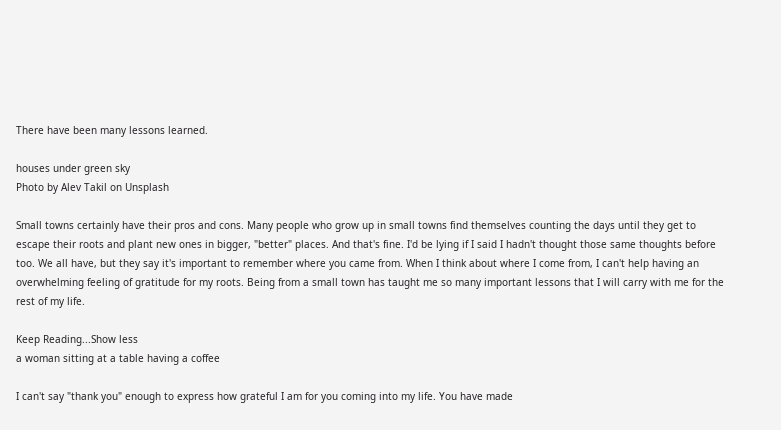There have been many lessons learned.

houses under green sky
Photo by Alev Takil on Unsplash

Small towns certainly have their pros and cons. Many people who grow up in small towns find themselves counting the days until they get to escape their roots and plant new ones in bigger, "better" places. And that's fine. I'd be lying if I said I hadn't thought those same thoughts before too. We all have, but they say it's important to remember where you came from. When I think about where I come from, I can't help having an overwhelming feeling of gratitude for my roots. Being from a small town has taught me so many important lessons that I will carry with me for the rest of my life.

Keep Reading...Show less
a woman sitting at a table having a coffee

I can't say "thank you" enough to express how grateful I am for you coming into my life. You have made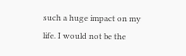such a huge impact on my life. I would not be the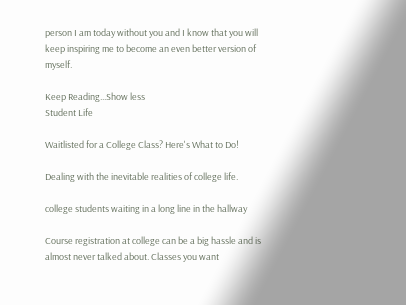person I am today without you and I know that you will keep inspiring me to become an even better version of myself.

Keep Reading...Show less
Student Life

Waitlisted for a College Class? Here's What to Do!

Dealing with the inevitable realities of college life.

college students waiting in a long line in the hallway

Course registration at college can be a big hassle and is almost never talked about. Classes you want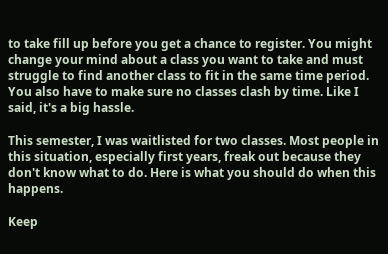to take fill up before you get a chance to register. You might change your mind about a class you want to take and must struggle to find another class to fit in the same time period. You also have to make sure no classes clash by time. Like I said, it's a big hassle.

This semester, I was waitlisted for two classes. Most people in this situation, especially first years, freak out because they don't know what to do. Here is what you should do when this happens.

Keep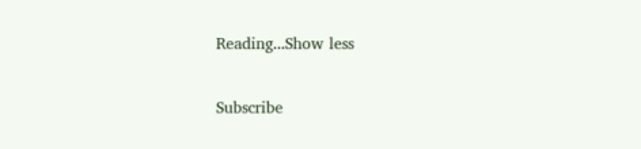Reading...Show less

Subscribe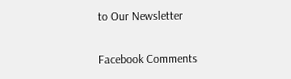to Our Newsletter

Facebook Comments